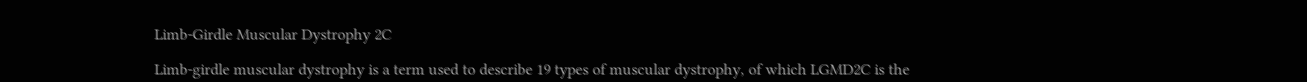Limb-Girdle Muscular Dystrophy 2C

Limb-girdle muscular dystrophy is a term used to describe 19 types of muscular dystrophy, of which LGMD2C is the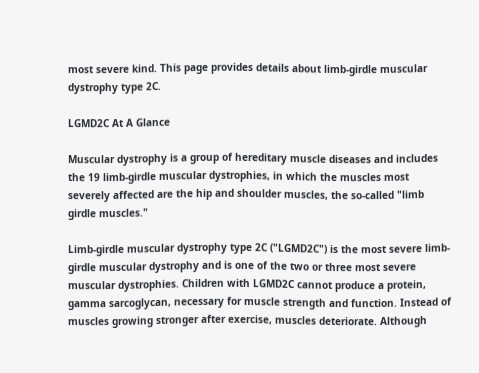most severe kind. This page provides details about limb-girdle muscular dystrophy type 2C.

LGMD2C At A Glance

Muscular dystrophy is a group of hereditary muscle diseases and includes the 19 limb-girdle muscular dystrophies, in which the muscles most severely affected are the hip and shoulder muscles, the so-called "limb girdle muscles."

Limb-girdle muscular dystrophy type 2C ("LGMD2C") is the most severe limb-girdle muscular dystrophy and is one of the two or three most severe muscular dystrophies. Children with LGMD2C cannot produce a protein, gamma sarcoglycan, necessary for muscle strength and function. Instead of muscles growing stronger after exercise, muscles deteriorate. Although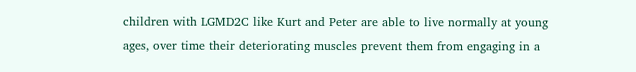children with LGMD2C like Kurt and Peter are able to live normally at young ages, over time their deteriorating muscles prevent them from engaging in a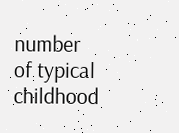number of typical childhood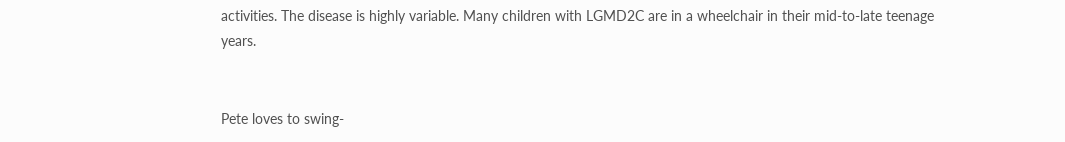activities. The disease is highly variable. Many children with LGMD2C are in a wheelchair in their mid-to-late teenage years.


Pete loves to swing-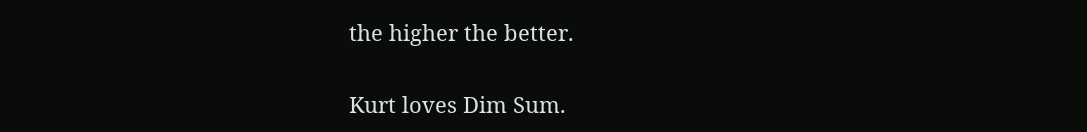the higher the better.


Kurt loves Dim Sum.